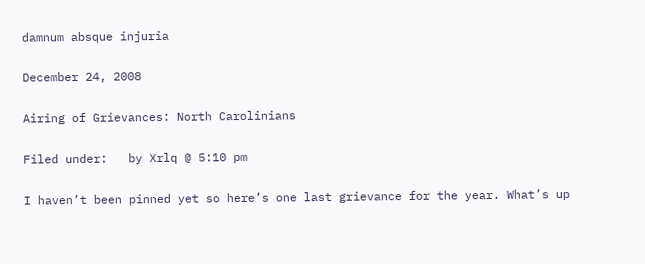damnum absque injuria

December 24, 2008

Airing of Grievances: North Carolinians

Filed under:   by Xrlq @ 5:10 pm

I haven’t been pinned yet so here’s one last grievance for the year. What’s up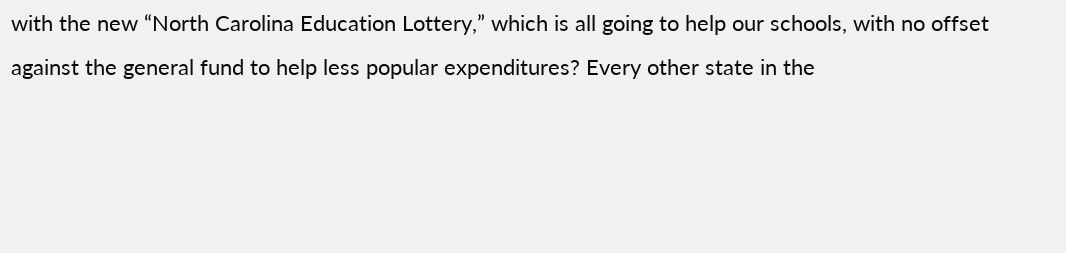with the new “North Carolina Education Lottery,” which is all going to help our schools, with no offset against the general fund to help less popular expenditures? Every other state in the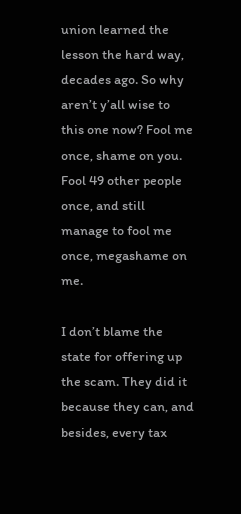union learned the lesson the hard way, decades ago. So why aren’t y’all wise to this one now? Fool me once, shame on you. Fool 49 other people once, and still manage to fool me once, megashame on me.

I don’t blame the state for offering up the scam. They did it because they can, and besides, every tax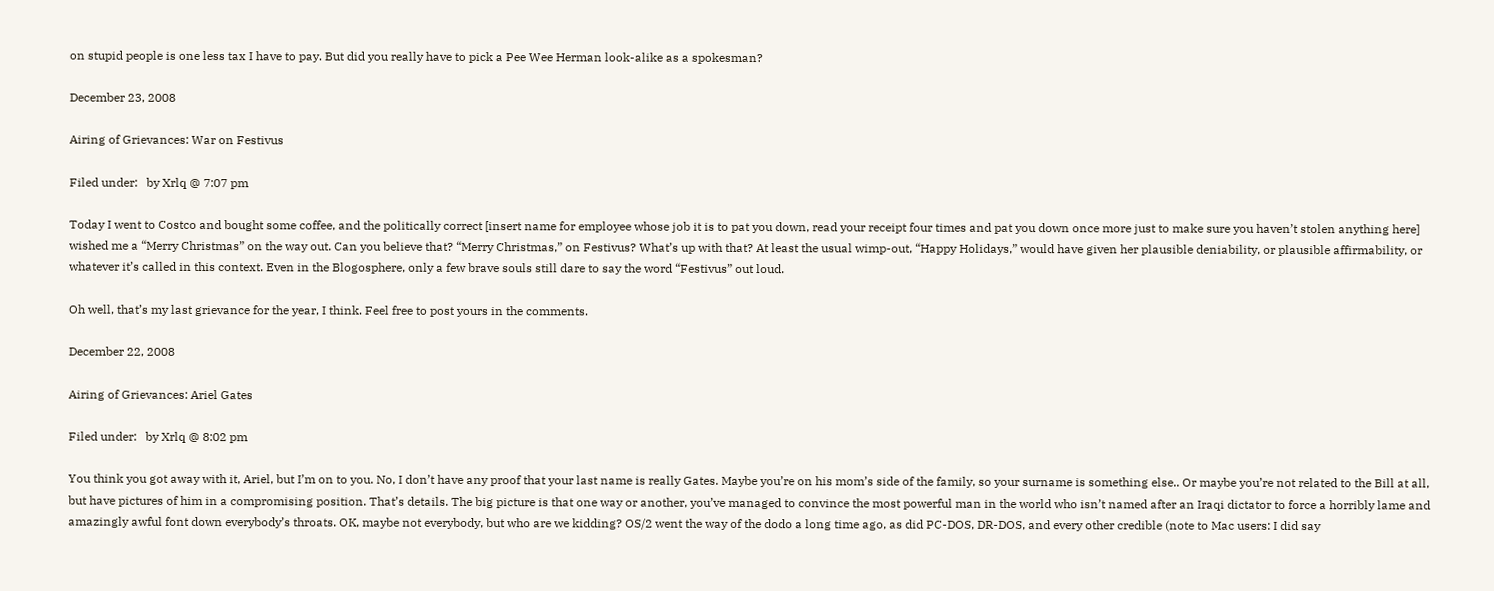on stupid people is one less tax I have to pay. But did you really have to pick a Pee Wee Herman look-alike as a spokesman?

December 23, 2008

Airing of Grievances: War on Festivus

Filed under:   by Xrlq @ 7:07 pm

Today I went to Costco and bought some coffee, and the politically correct [insert name for employee whose job it is to pat you down, read your receipt four times and pat you down once more just to make sure you haven’t stolen anything here] wished me a “Merry Christmas” on the way out. Can you believe that? “Merry Christmas,” on Festivus? What’s up with that? At least the usual wimp-out, “Happy Holidays,” would have given her plausible deniability, or plausible affirmability, or whatever it’s called in this context. Even in the Blogosphere, only a few brave souls still dare to say the word “Festivus” out loud.

Oh well, that’s my last grievance for the year, I think. Feel free to post yours in the comments.

December 22, 2008

Airing of Grievances: Ariel Gates

Filed under:   by Xrlq @ 8:02 pm

You think you got away with it, Ariel, but I’m on to you. No, I don’t have any proof that your last name is really Gates. Maybe you’re on his mom’s side of the family, so your surname is something else.. Or maybe you’re not related to the Bill at all, but have pictures of him in a compromising position. That’s details. The big picture is that one way or another, you’ve managed to convince the most powerful man in the world who isn’t named after an Iraqi dictator to force a horribly lame and amazingly awful font down everybody’s throats. OK, maybe not everybody, but who are we kidding? OS/2 went the way of the dodo a long time ago, as did PC-DOS, DR-DOS, and every other credible (note to Mac users: I did say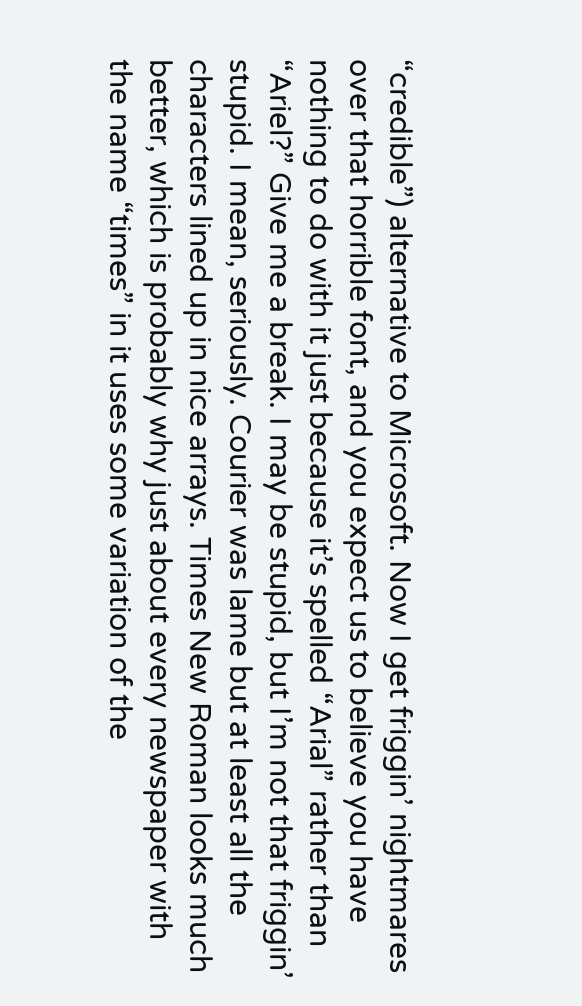“credible”) alternative to Microsoft. Now I get friggin’ nightmares over that horrible font, and you expect us to believe you have nothing to do with it just because it’s spelled “Arial” rather than “Ariel?” Give me a break. I may be stupid, but I’m not that friggin’ stupid. I mean, seriously. Courier was lame but at least all the characters lined up in nice arrays. Times New Roman looks much better, which is probably why just about every newspaper with the name “times” in it uses some variation of the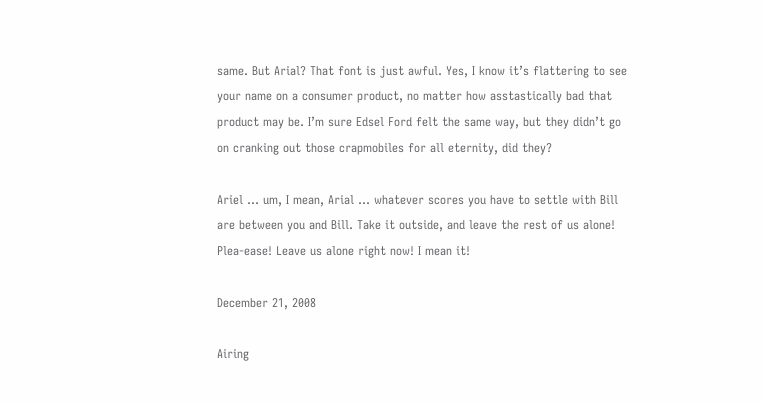same. But Arial? That font is just awful. Yes, I know it’s flattering to see your name on a consumer product, no matter how asstastically bad that product may be. I’m sure Edsel Ford felt the same way, but they didn’t go on cranking out those crapmobiles for all eternity, did they?

Ariel … um, I mean, Arial … whatever scores you have to settle with Bill are between you and Bill. Take it outside, and leave the rest of us alone! Plea-ease! Leave us alone right now! I mean it!

December 21, 2008

Airing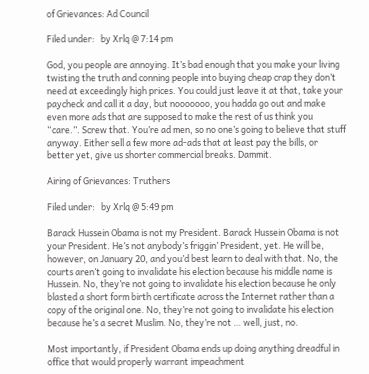of Grievances: Ad Council

Filed under:   by Xrlq @ 7:14 pm

God, you people are annoying. It’s bad enough that you make your living twisting the truth and conning people into buying cheap crap they don’t need at exceedingly high prices. You could just leave it at that, take your paycheck and call it a day, but nooooooo, you hadda go out and make even more ads that are supposed to make the rest of us think you “care.”. Screw that. You’re ad men, so no one’s going to believe that stuff anyway. Either sell a few more ad-ads that at least pay the bills, or better yet, give us shorter commercial breaks. Dammit.

Airing of Grievances: Truthers

Filed under:   by Xrlq @ 5:49 pm

Barack Hussein Obama is not my President. Barack Hussein Obama is not your President. He’s not anybody’s friggin’ President, yet. He will be, however, on January 20, and you’d best learn to deal with that. No, the courts aren’t going to invalidate his election because his middle name is Hussein. No, they’re not going to invalidate his election because he only blasted a short form birth certificate across the Internet rather than a copy of the original one. No, they’re not going to invalidate his election because he’s a secret Muslim. No, they’re not … well, just, no.

Most importantly, if President Obama ends up doing anything dreadful in office that would properly warrant impeachment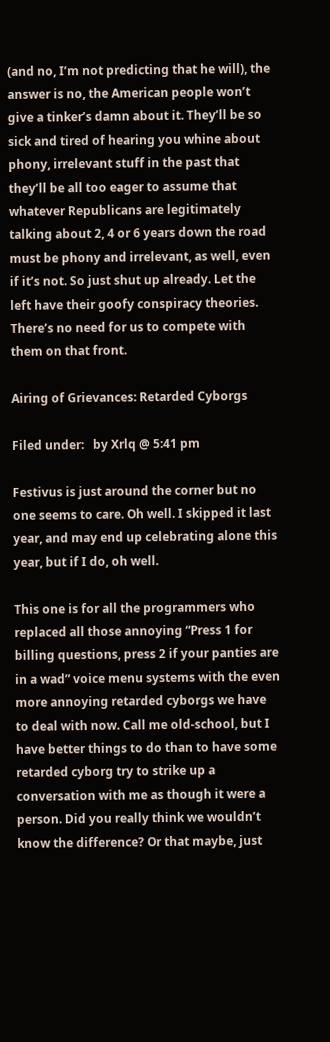(and no, I’m not predicting that he will), the answer is no, the American people won’t give a tinker’s damn about it. They’ll be so sick and tired of hearing you whine about phony, irrelevant stuff in the past that they’ll be all too eager to assume that whatever Republicans are legitimately talking about 2, 4 or 6 years down the road must be phony and irrelevant, as well, even if it’s not. So just shut up already. Let the left have their goofy conspiracy theories. There’s no need for us to compete with them on that front.

Airing of Grievances: Retarded Cyborgs

Filed under:   by Xrlq @ 5:41 pm

Festivus is just around the corner but no one seems to care. Oh well. I skipped it last year, and may end up celebrating alone this year, but if I do, oh well.

This one is for all the programmers who replaced all those annoying “Press 1 for billing questions, press 2 if your panties are in a wad” voice menu systems with the even more annoying retarded cyborgs we have to deal with now. Call me old-school, but I have better things to do than to have some retarded cyborg try to strike up a conversation with me as though it were a person. Did you really think we wouldn’t know the difference? Or that maybe, just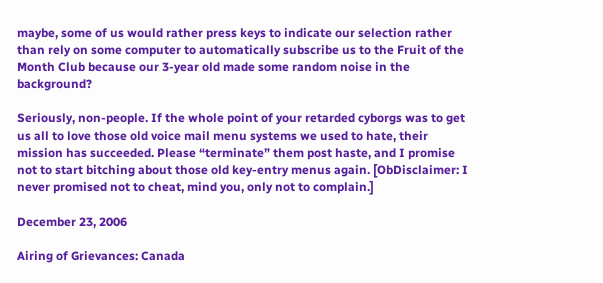maybe, some of us would rather press keys to indicate our selection rather than rely on some computer to automatically subscribe us to the Fruit of the Month Club because our 3-year old made some random noise in the background?

Seriously, non-people. If the whole point of your retarded cyborgs was to get us all to love those old voice mail menu systems we used to hate, their mission has succeeded. Please “terminate” them post haste, and I promise not to start bitching about those old key-entry menus again. [ObDisclaimer: I never promised not to cheat, mind you, only not to complain.]

December 23, 2006

Airing of Grievances: Canada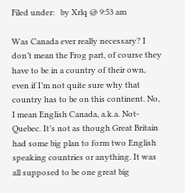Filed under:   by Xrlq @ 9:53 am

Was Canada ever really necessary? I don’t mean the Frog part, of course they have to be in a country of their own, even if I’m not quite sure why that country has to be on this continent. No, I mean English Canada, a.k.a. Not-Quebec. It’s not as though Great Britain had some big plan to form two English speaking countries or anything. It was all supposed to be one great big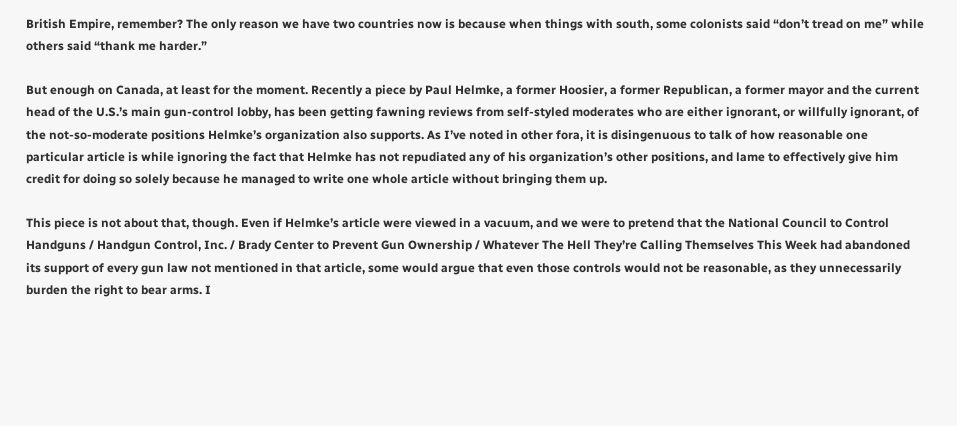British Empire, remember? The only reason we have two countries now is because when things with south, some colonists said “don’t tread on me” while others said “thank me harder.”

But enough on Canada, at least for the moment. Recently a piece by Paul Helmke, a former Hoosier, a former Republican, a former mayor and the current head of the U.S.’s main gun-control lobby, has been getting fawning reviews from self-styled moderates who are either ignorant, or willfully ignorant, of the not-so-moderate positions Helmke’s organization also supports. As I’ve noted in other fora, it is disingenuous to talk of how reasonable one particular article is while ignoring the fact that Helmke has not repudiated any of his organization’s other positions, and lame to effectively give him credit for doing so solely because he managed to write one whole article without bringing them up.

This piece is not about that, though. Even if Helmke’s article were viewed in a vacuum, and we were to pretend that the National Council to Control Handguns / Handgun Control, Inc. / Brady Center to Prevent Gun Ownership / Whatever The Hell They’re Calling Themselves This Week had abandoned its support of every gun law not mentioned in that article, some would argue that even those controls would not be reasonable, as they unnecessarily burden the right to bear arms. I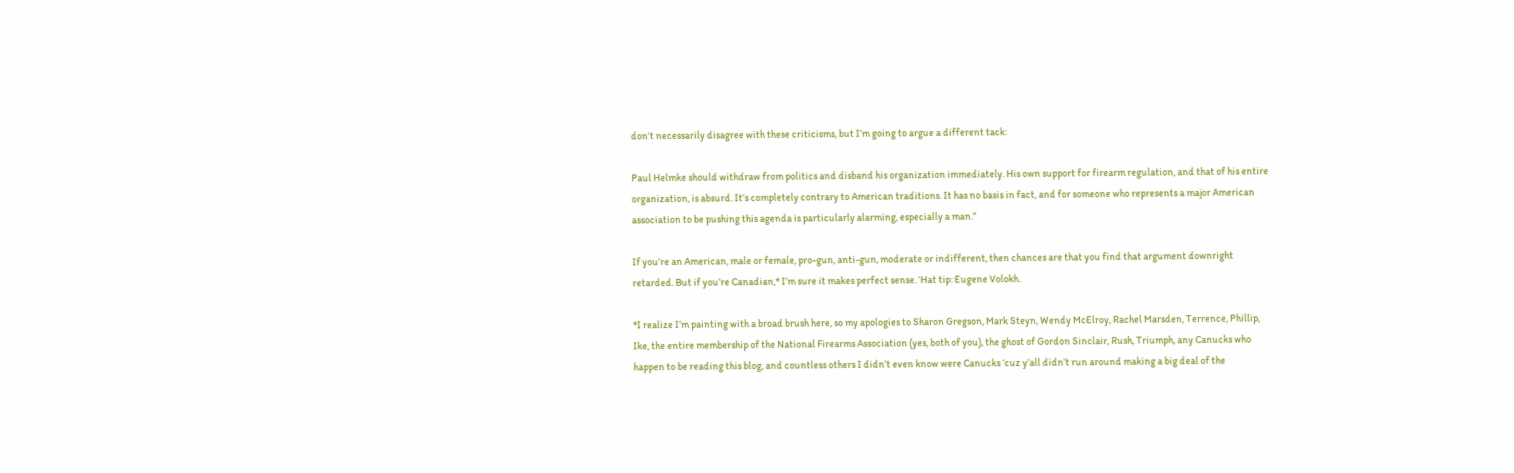don’t necessarily disagree with these criticisms, but I’m going to argue a different tack:

Paul Helmke should withdraw from politics and disband his organization immediately. His own support for firearm regulation, and that of his entire organization, is absurd. It’s completely contrary to American traditions. It has no basis in fact, and for someone who represents a major American association to be pushing this agenda is particularly alarming, especially a man.”

If you’re an American, male or female, pro-gun, anti-gun, moderate or indifferent, then chances are that you find that argument downright retarded. But if you’re Canadian,* I’m sure it makes perfect sense. ‘Hat tip: Eugene Volokh.

*I realize I’m painting with a broad brush here, so my apologies to Sharon Gregson, Mark Steyn, Wendy McElroy, Rachel Marsden, Terrence, Phillip, Ike, the entire membership of the National Firearms Association (yes, both of you), the ghost of Gordon Sinclair, Rush, Triumph, any Canucks who happen to be reading this blog, and countless others I didn’t even know were Canucks ‘cuz y’all didn’t run around making a big deal of the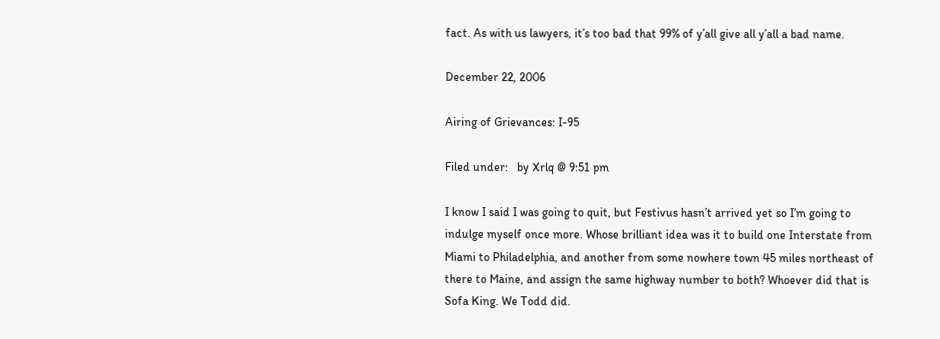fact. As with us lawyers, it’s too bad that 99% of y’all give all y’all a bad name.

December 22, 2006

Airing of Grievances: I-95

Filed under:   by Xrlq @ 9:51 pm

I know I said I was going to quit, but Festivus hasn’t arrived yet so I’m going to indulge myself once more. Whose brilliant idea was it to build one Interstate from Miami to Philadelphia, and another from some nowhere town 45 miles northeast of there to Maine, and assign the same highway number to both? Whoever did that is Sofa King. We Todd did.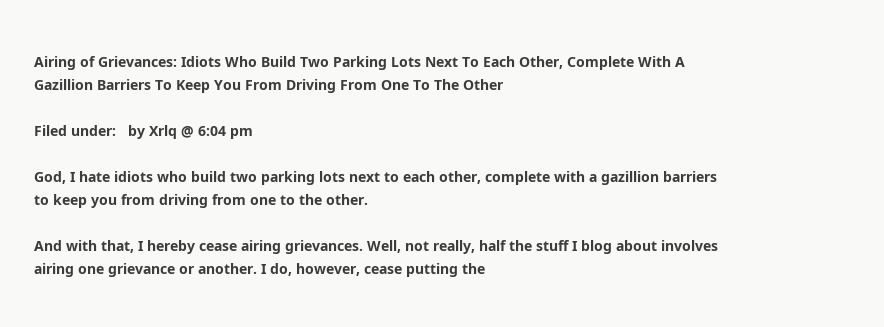Airing of Grievances: Idiots Who Build Two Parking Lots Next To Each Other, Complete With A Gazillion Barriers To Keep You From Driving From One To The Other

Filed under:   by Xrlq @ 6:04 pm

God, I hate idiots who build two parking lots next to each other, complete with a gazillion barriers to keep you from driving from one to the other.

And with that, I hereby cease airing grievances. Well, not really, half the stuff I blog about involves airing one grievance or another. I do, however, cease putting the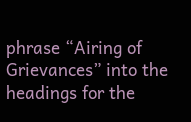phrase “Airing of Grievances” into the headings for the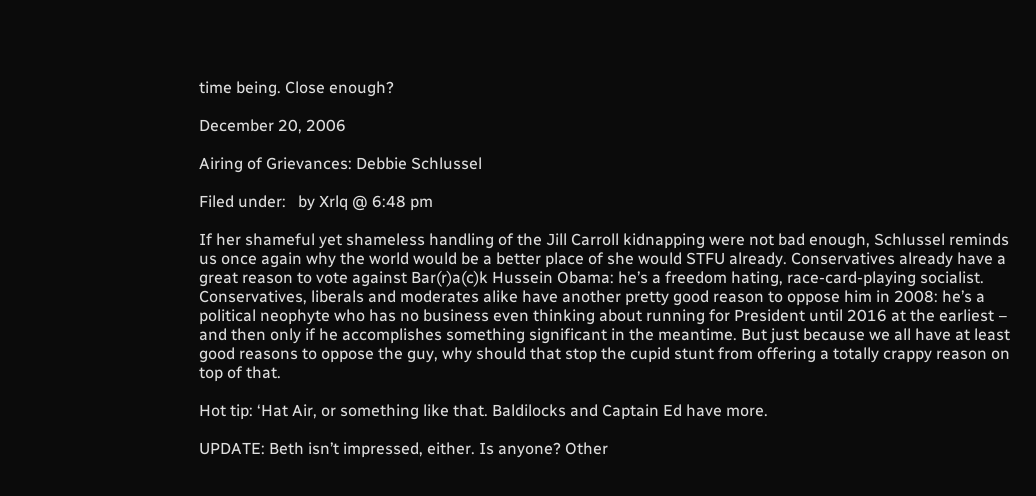time being. Close enough?

December 20, 2006

Airing of Grievances: Debbie Schlussel

Filed under:   by Xrlq @ 6:48 pm

If her shameful yet shameless handling of the Jill Carroll kidnapping were not bad enough, Schlussel reminds us once again why the world would be a better place of she would STFU already. Conservatives already have a great reason to vote against Bar(r)a(c)k Hussein Obama: he’s a freedom hating, race-card-playing socialist. Conservatives, liberals and moderates alike have another pretty good reason to oppose him in 2008: he’s a political neophyte who has no business even thinking about running for President until 2016 at the earliest – and then only if he accomplishes something significant in the meantime. But just because we all have at least good reasons to oppose the guy, why should that stop the cupid stunt from offering a totally crappy reason on top of that.

Hot tip: ‘Hat Air, or something like that. Baldilocks and Captain Ed have more.

UPDATE: Beth isn’t impressed, either. Is anyone? Other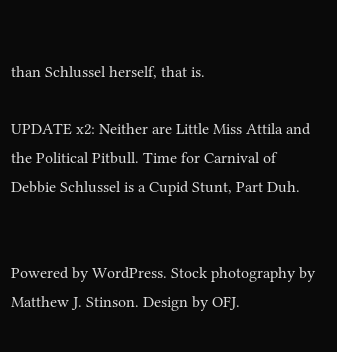than Schlussel herself, that is.

UPDATE x2: Neither are Little Miss Attila and the Political Pitbull. Time for Carnival of Debbie Schlussel is a Cupid Stunt, Part Duh.


Powered by WordPress. Stock photography by Matthew J. Stinson. Design by OFJ.